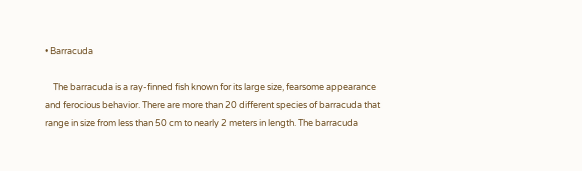• Barracuda

    The barracuda is a ray-finned fish known for its large size, fearsome appearance and ferocious behavior. There are more than 20 different species of barracuda that range in size from less than 50 cm to nearly 2 meters in length. The barracuda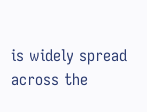is widely spread across the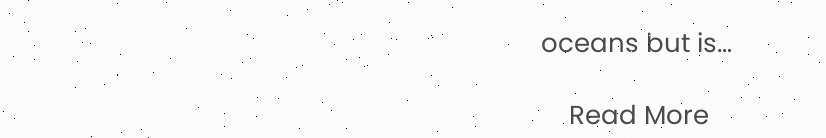oceans but is…

    Read More